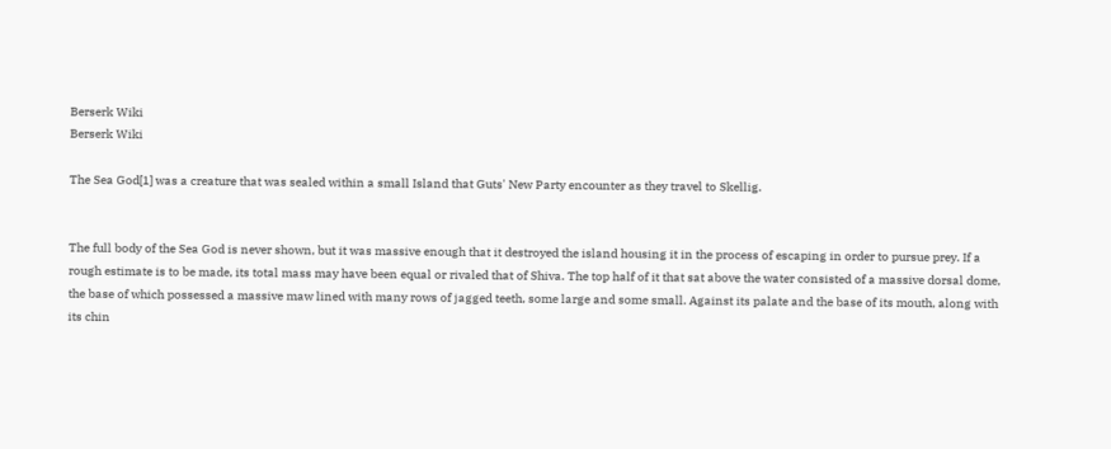Berserk Wiki
Berserk Wiki

The Sea God[1] was a creature that was sealed within a small Island that Guts' New Party encounter as they travel to Skellig.


The full body of the Sea God is never shown, but it was massive enough that it destroyed the island housing it in the process of escaping in order to pursue prey. If a rough estimate is to be made, its total mass may have been equal or rivaled that of Shiva. The top half of it that sat above the water consisted of a massive dorsal dome, the base of which possessed a massive maw lined with many rows of jagged teeth, some large and some small. Against its palate and the base of its mouth, along with its chin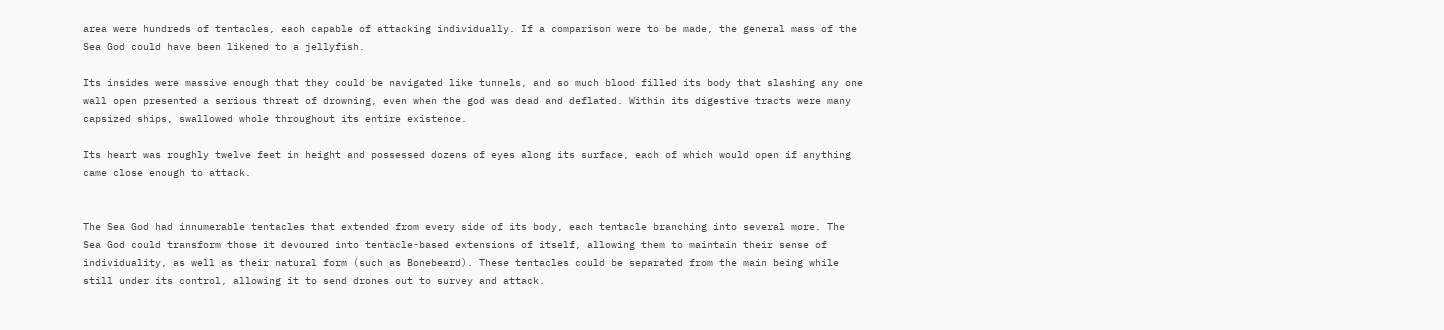area were hundreds of tentacles, each capable of attacking individually. If a comparison were to be made, the general mass of the Sea God could have been likened to a jellyfish.

Its insides were massive enough that they could be navigated like tunnels, and so much blood filled its body that slashing any one wall open presented a serious threat of drowning, even when the god was dead and deflated. Within its digestive tracts were many capsized ships, swallowed whole throughout its entire existence.

Its heart was roughly twelve feet in height and possessed dozens of eyes along its surface, each of which would open if anything came close enough to attack.


The Sea God had innumerable tentacles that extended from every side of its body, each tentacle branching into several more. The Sea God could transform those it devoured into tentacle-based extensions of itself, allowing them to maintain their sense of individuality, as well as their natural form (such as Bonebeard). These tentacles could be separated from the main being while still under its control, allowing it to send drones out to survey and attack.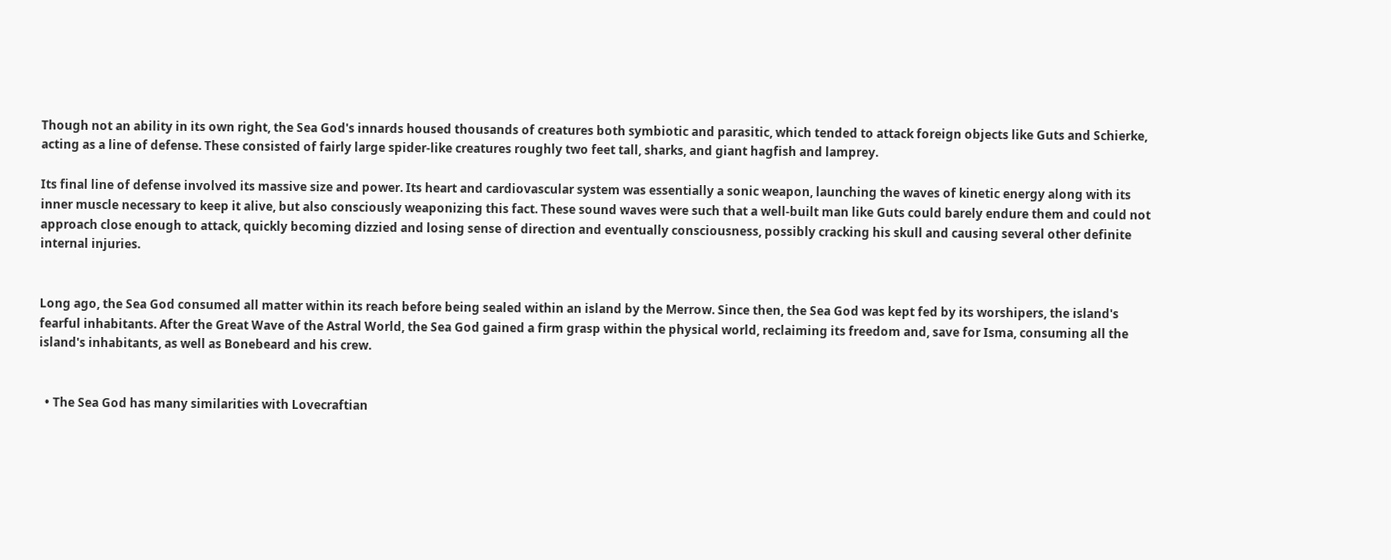Though not an ability in its own right, the Sea God's innards housed thousands of creatures both symbiotic and parasitic, which tended to attack foreign objects like Guts and Schierke, acting as a line of defense. These consisted of fairly large spider-like creatures roughly two feet tall, sharks, and giant hagfish and lamprey.

Its final line of defense involved its massive size and power. Its heart and cardiovascular system was essentially a sonic weapon, launching the waves of kinetic energy along with its inner muscle necessary to keep it alive, but also consciously weaponizing this fact. These sound waves were such that a well-built man like Guts could barely endure them and could not approach close enough to attack, quickly becoming dizzied and losing sense of direction and eventually consciousness, possibly cracking his skull and causing several other definite internal injuries.


Long ago, the Sea God consumed all matter within its reach before being sealed within an island by the Merrow. Since then, the Sea God was kept fed by its worshipers, the island's fearful inhabitants. After the Great Wave of the Astral World, the Sea God gained a firm grasp within the physical world, reclaiming its freedom and, save for Isma, consuming all the island's inhabitants, as well as Bonebeard and his crew.


  • The Sea God has many similarities with Lovecraftian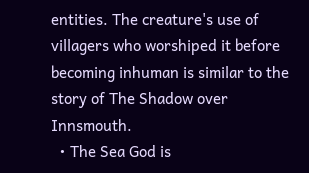entities. The creature's use of villagers who worshiped it before becoming inhuman is similar to the story of The Shadow over Innsmouth.
  • The Sea God is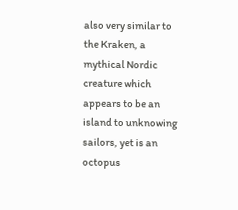also very similar to the Kraken, a mythical Nordic creature which appears to be an island to unknowing sailors, yet is an octopus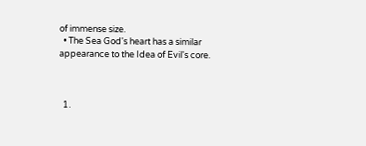of immense size.
  • The Sea God's heart has a similar appearance to the Idea of Evil's core.



  1.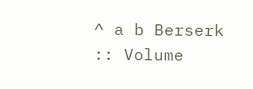^ a b Berserk :: Volume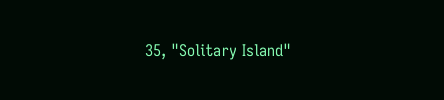35, "Solitary Island"